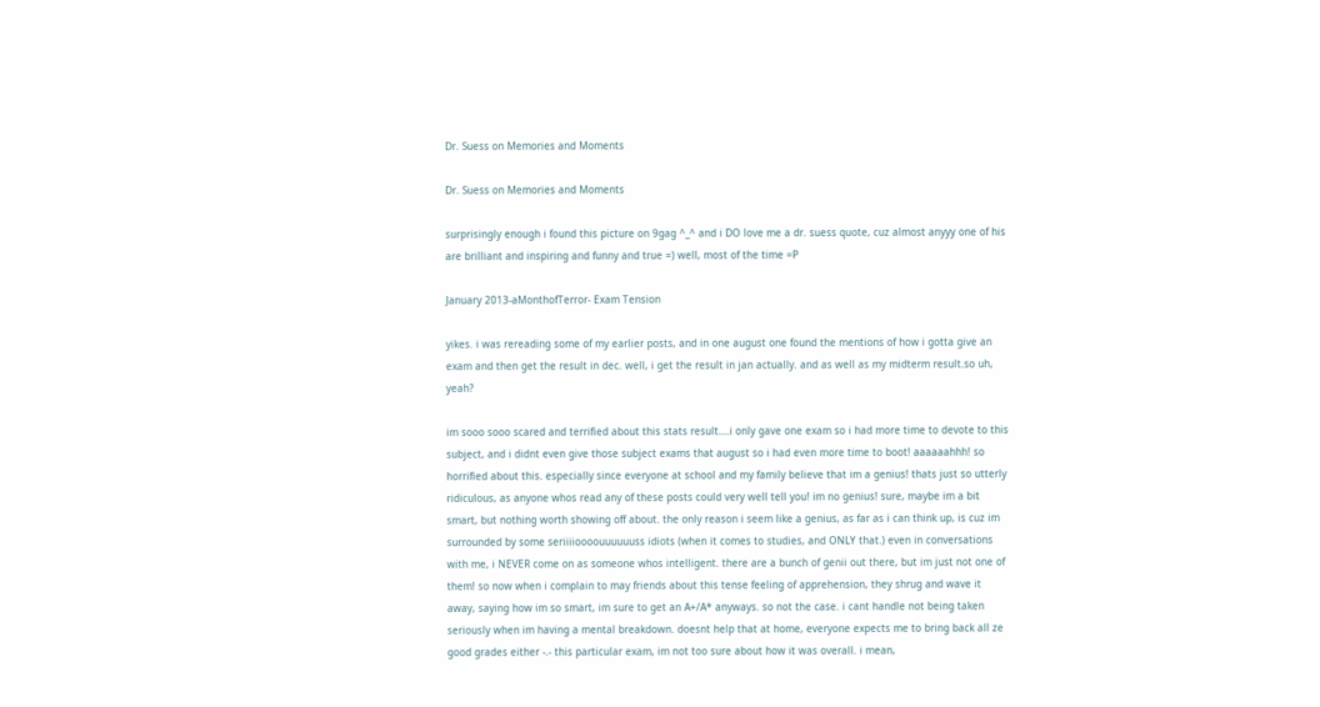Dr. Suess on Memories and Moments

Dr. Suess on Memories and Moments

surprisingly enough i found this picture on 9gag ^_^ and i DO love me a dr. suess quote, cuz almost anyyy one of his are brilliant and inspiring and funny and true =) well, most of the time =P

January 2013-aMonthofTerror- Exam Tension

yikes. i was rereading some of my earlier posts, and in one august one found the mentions of how i gotta give an exam and then get the result in dec. well, i get the result in jan actually. and as well as my midterm result.so uh, yeah?

im sooo sooo scared and terrified about this stats result….i only gave one exam so i had more time to devote to this subject, and i didnt even give those subject exams that august so i had even more time to boot! aaaaaahhh! so horrified about this. especially since everyone at school and my family believe that im a genius! thats just so utterly ridiculous, as anyone whos read any of these posts could very well tell you! im no genius! sure, maybe im a bit smart, but nothing worth showing off about. the only reason i seem like a genius, as far as i can think up, is cuz im surrounded by some seriiiioooouuuuuuss idiots (when it comes to studies, and ONLY that.) even in conversations with me, i NEVER come on as someone whos intelligent. there are a bunch of genii out there, but im just not one of them! so now when i complain to may friends about this tense feeling of apprehension, they shrug and wave it away, saying how im so smart, im sure to get an A+/A* anyways. so not the case. i cant handle not being taken seriously when im having a mental breakdown. doesnt help that at home, everyone expects me to bring back all ze good grades either -.- this particular exam, im not too sure about how it was overall. i mean,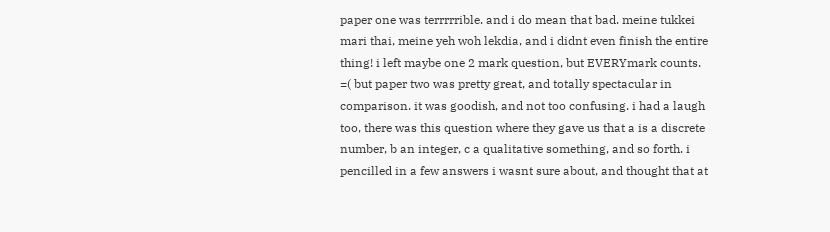paper one was terrrrrible. and i do mean that bad. meine tukkei mari thai, meine yeh woh lekdia, and i didnt even finish the entire thing! i left maybe one 2 mark question, but EVERYmark counts. =( but paper two was pretty great, and totally spectacular in comparison. it was goodish, and not too confusing. i had a laugh too, there was this question where they gave us that a is a discrete number, b an integer, c a qualitative something, and so forth. i pencilled in a few answers i wasnt sure about, and thought that at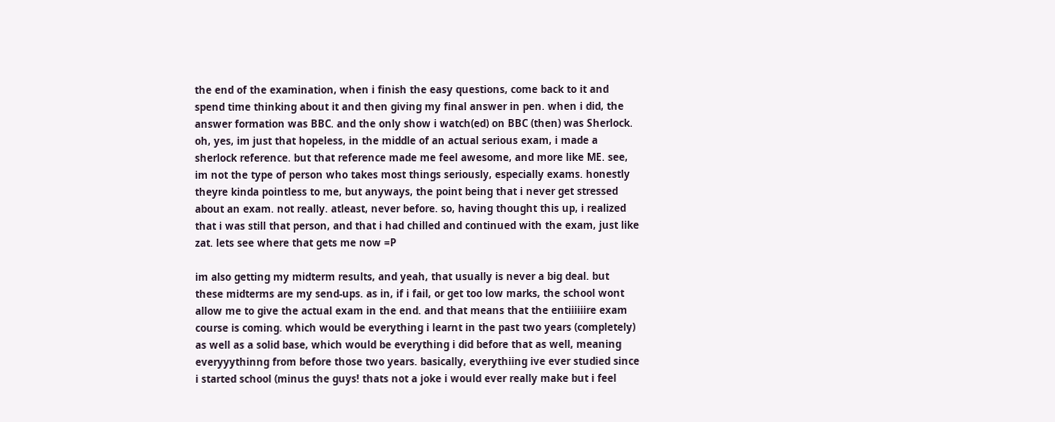the end of the examination, when i finish the easy questions, come back to it and spend time thinking about it and then giving my final answer in pen. when i did, the answer formation was BBC. and the only show i watch(ed) on BBC (then) was Sherlock. oh, yes, im just that hopeless, in the middle of an actual serious exam, i made a sherlock reference. but that reference made me feel awesome, and more like ME. see, im not the type of person who takes most things seriously, especially exams. honestly theyre kinda pointless to me, but anyways, the point being that i never get stressed about an exam. not really. atleast, never before. so, having thought this up, i realized that i was still that person, and that i had chilled and continued with the exam, just like zat. lets see where that gets me now =P

im also getting my midterm results, and yeah, that usually is never a big deal. but these midterms are my send-ups. as in, if i fail, or get too low marks, the school wont allow me to give the actual exam in the end. and that means that the entiiiiiire exam course is coming. which would be everything i learnt in the past two years (completely) as well as a solid base, which would be everything i did before that as well, meaning everyyythinng from before those two years. basically, everythiing ive ever studied since i started school (minus the guys! thats not a joke i would ever really make but i feel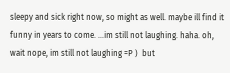sleepy and sick right now, so might as well. maybe ill find it funny in years to come. …im still not laughing. haha. oh, wait nope, im still not laughing =P )  but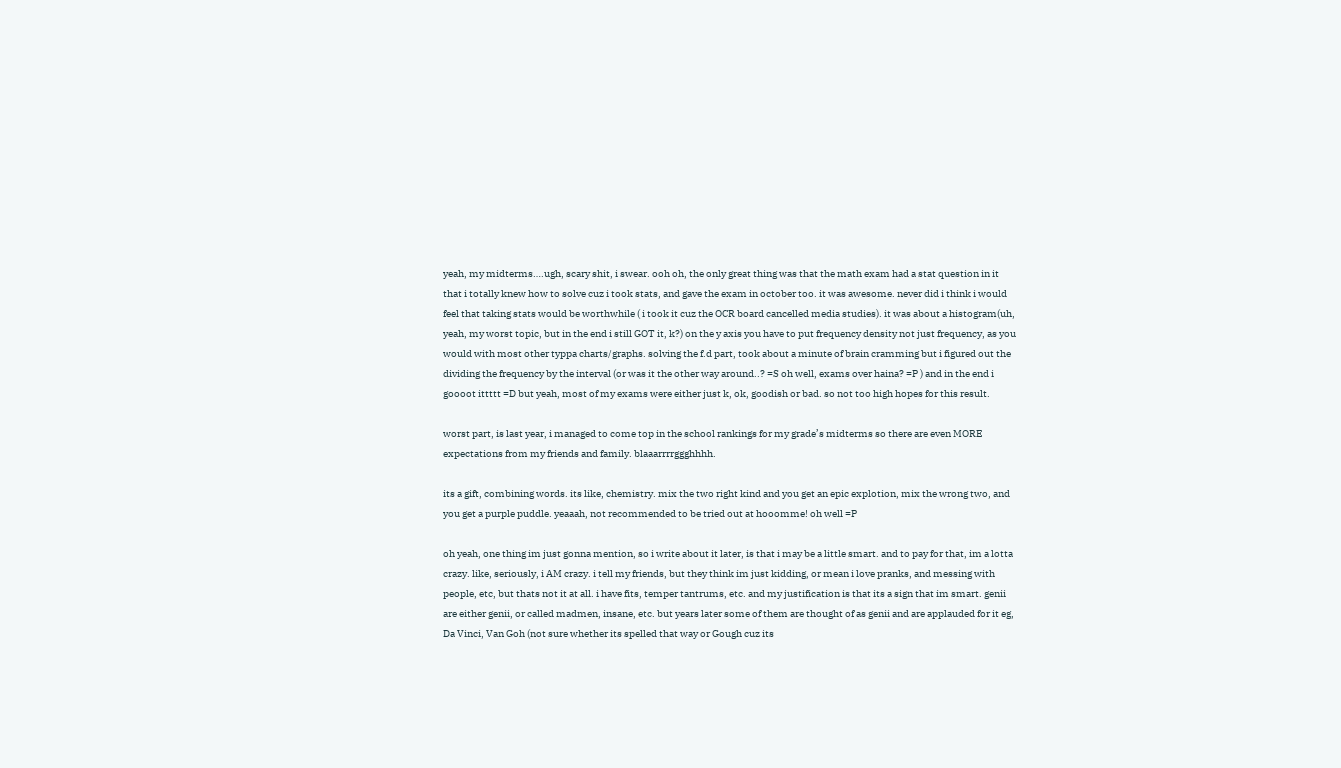yeah, my midterms….ugh, scary shit, i swear. ooh oh, the only great thing was that the math exam had a stat question in it that i totally knew how to solve cuz i took stats, and gave the exam in october too. it was awesome. never did i think i would feel that taking stats would be worthwhile ( i took it cuz the OCR board cancelled media studies). it was about a histogram(uh, yeah, my worst topic, but in the end i still GOT it, k?) on the y axis you have to put frequency density not just frequency, as you would with most other typpa charts/graphs. solving the f.d part, took about a minute of brain cramming but i figured out the dividing the frequency by the interval (or was it the other way around..? =S oh well, exams over haina? =P ) and in the end i goooot ittttt =D but yeah, most of my exams were either just k, ok, goodish or bad. so not too high hopes for this result.

worst part, is last year, i managed to come top in the school rankings for my grade’s midterms so there are even MORE expectations from my friends and family. blaaarrrrggghhhh.

its a gift, combining words. its like, chemistry. mix the two right kind and you get an epic explotion, mix the wrong two, and you get a purple puddle. yeaaah, not recommended to be tried out at hooomme! oh well =P

oh yeah, one thing im just gonna mention, so i write about it later, is that i may be a little smart. and to pay for that, im a lotta crazy. like, seriously, i AM crazy. i tell my friends, but they think im just kidding, or mean i love pranks, and messing with people, etc, but thats not it at all. i have fits, temper tantrums, etc. and my justification is that its a sign that im smart. genii are either genii, or called madmen, insane, etc. but years later some of them are thought of as genii and are applauded for it eg, Da Vinci, Van Goh (not sure whether its spelled that way or Gough cuz its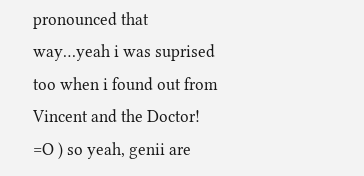pronounced that way…yeah i was suprised too when i found out from Vincent and the Doctor! =O ) so yeah, genii are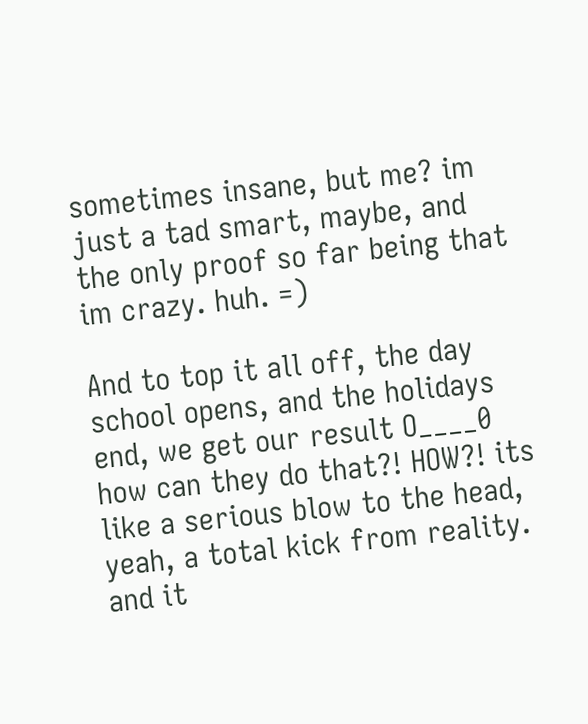sometimes insane, but me? im just a tad smart, maybe, and the only proof so far being that im crazy. huh. =)

And to top it all off, the day school opens, and the holidays end, we get our result O____0 how can they do that?! HOW?! its like a serious blow to the head, yeah, a total kick from reality. and it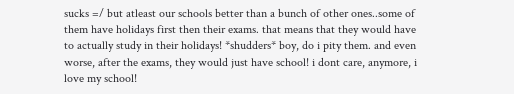sucks =/ but atleast our schools better than a bunch of other ones..some of them have holidays first then their exams. that means that they would have to actually study in their holidays! *shudders* boy, do i pity them. and even worse, after the exams, they would just have school! i dont care, anymore, i love my school!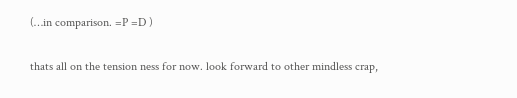(…in comparison. =P =D )

thats all on the tension ness for now. look forward to other mindless crap,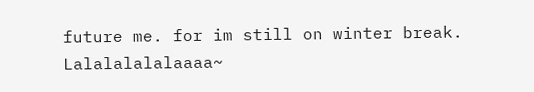future me. for im still on winter break. Lalalalalalaaaa~